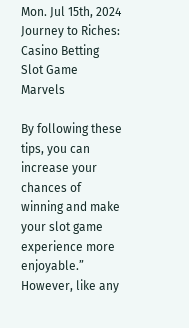Mon. Jul 15th, 2024
Journey to Riches: Casino Betting Slot Game Marvels

By following these tips, you can increase your chances of winning and make your slot game experience more enjoyable.” However, like any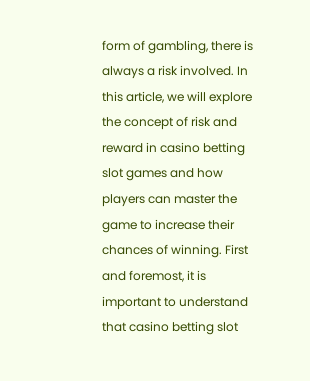form of gambling, there is always a risk involved. In this article, we will explore the concept of risk and reward in casino betting slot games and how players can master the game to increase their chances of winning. First and foremost, it is important to understand that casino betting slot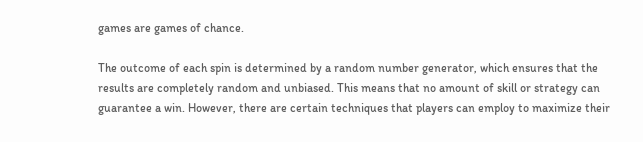games are games of chance.

The outcome of each spin is determined by a random number generator, which ensures that the results are completely random and unbiased. This means that no amount of skill or strategy can guarantee a win. However, there are certain techniques that players can employ to maximize their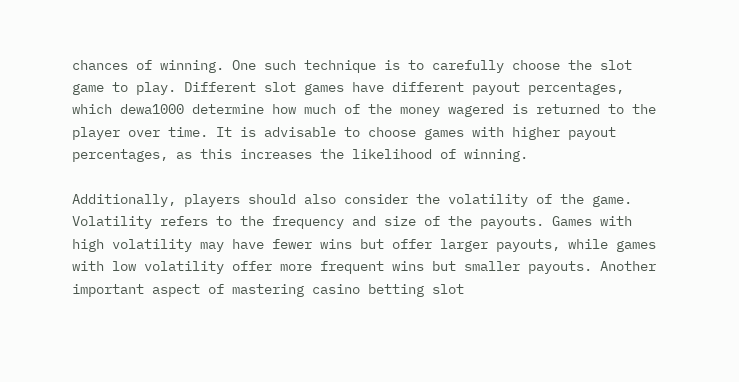chances of winning. One such technique is to carefully choose the slot game to play. Different slot games have different payout percentages, which dewa1000 determine how much of the money wagered is returned to the player over time. It is advisable to choose games with higher payout percentages, as this increases the likelihood of winning.

Additionally, players should also consider the volatility of the game. Volatility refers to the frequency and size of the payouts. Games with high volatility may have fewer wins but offer larger payouts, while games with low volatility offer more frequent wins but smaller payouts. Another important aspect of mastering casino betting slot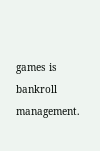games is bankroll management.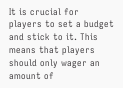It is crucial for players to set a budget and stick to it. This means that players should only wager an amount of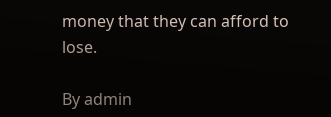money that they can afford to lose.

By admin